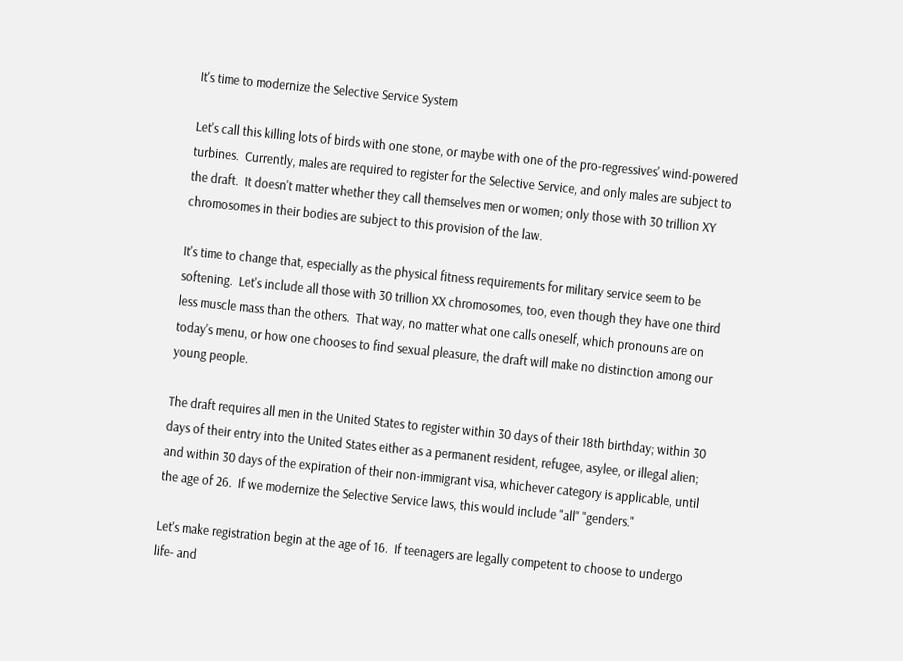It's time to modernize the Selective Service System

Let's call this killing lots of birds with one stone, or maybe with one of the pro-regressives' wind-powered turbines.  Currently, males are required to register for the Selective Service, and only males are subject to the draft.  It doesn't matter whether they call themselves men or women; only those with 30 trillion XY chromosomes in their bodies are subject to this provision of the law.

It's time to change that, especially as the physical fitness requirements for military service seem to be softening.  Let's include all those with 30 trillion XX chromosomes, too, even though they have one third less muscle mass than the others.  That way, no matter what one calls oneself, which pronouns are on today's menu, or how one chooses to find sexual pleasure, the draft will make no distinction among our young people.

The draft requires all men in the United States to register within 30 days of their 18th birthday; within 30 days of their entry into the United States either as a permanent resident, refugee, asylee, or illegal alien; and within 30 days of the expiration of their non-immigrant visa, whichever category is applicable, until the age of 26.  If we modernize the Selective Service laws, this would include "all" "genders."

Let's make registration begin at the age of 16.  If teenagers are legally competent to choose to undergo life- and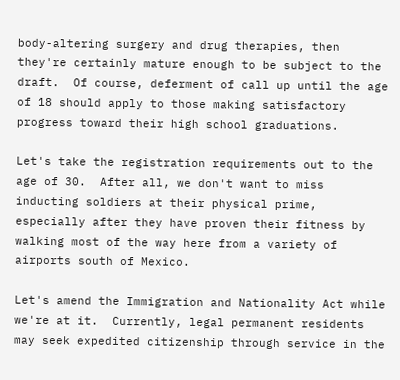body-altering surgery and drug therapies, then they're certainly mature enough to be subject to the draft.  Of course, deferment of call up until the age of 18 should apply to those making satisfactory progress toward their high school graduations.

Let's take the registration requirements out to the age of 30.  After all, we don't want to miss inducting soldiers at their physical prime, especially after they have proven their fitness by walking most of the way here from a variety of airports south of Mexico.

Let's amend the Immigration and Nationality Act while we're at it.  Currently, legal permanent residents may seek expedited citizenship through service in the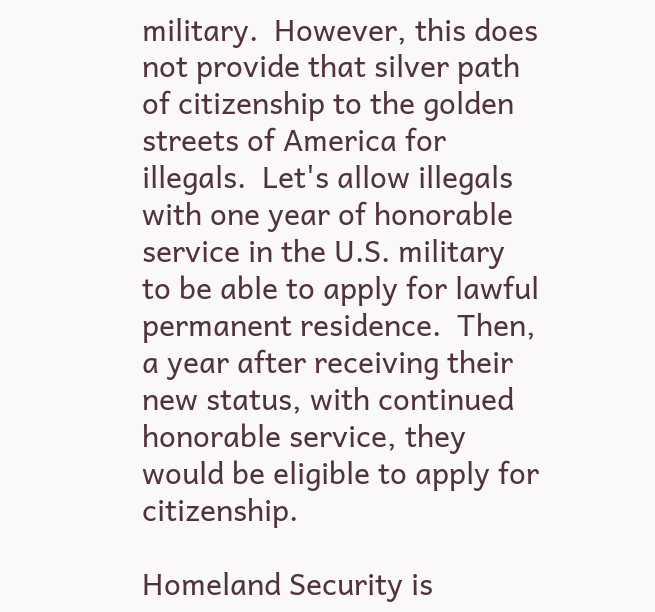military.  However, this does not provide that silver path of citizenship to the golden streets of America for illegals.  Let's allow illegals with one year of honorable service in the U.S. military to be able to apply for lawful permanent residence.  Then, a year after receiving their new status, with continued honorable service, they would be eligible to apply for citizenship.

Homeland Security is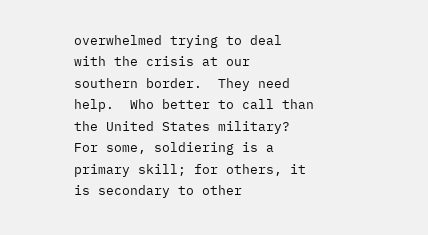overwhelmed trying to deal with the crisis at our southern border.  They need help.  Who better to call than the United States military?  For some, soldiering is a primary skill; for others, it is secondary to other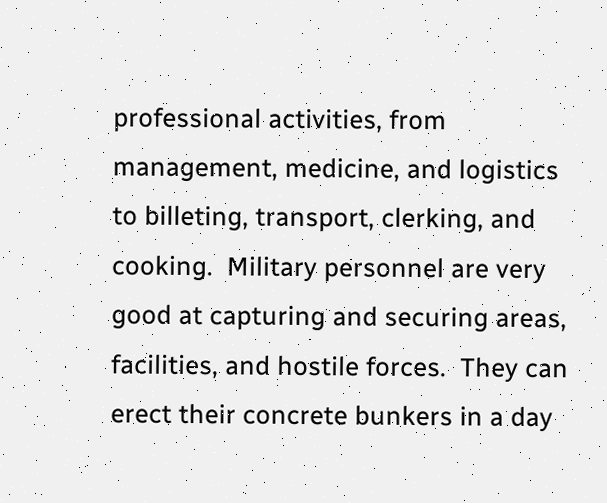professional activities, from management, medicine, and logistics to billeting, transport, clerking, and cooking.  Military personnel are very good at capturing and securing areas, facilities, and hostile forces.  They can erect their concrete bunkers in a day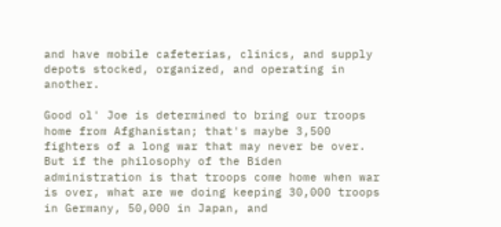and have mobile cafeterias, clinics, and supply depots stocked, organized, and operating in another.

Good ol' Joe is determined to bring our troops home from Afghanistan; that's maybe 3,500 fighters of a long war that may never be over.  But if the philosophy of the Biden administration is that troops come home when war is over, what are we doing keeping 30,000 troops in Germany, 50,000 in Japan, and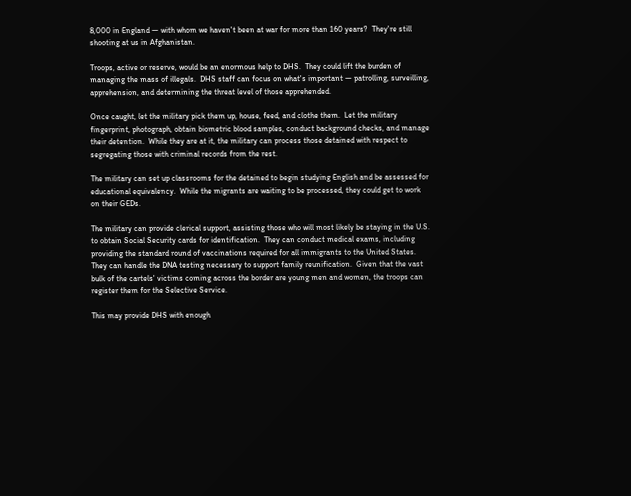8,000 in England — with whom we haven't been at war for more than 160 years?  They're still shooting at us in Afghanistan.

Troops, active or reserve, would be an enormous help to DHS.  They could lift the burden of managing the mass of illegals.  DHS staff can focus on what's important — patrolling, surveilling, apprehension, and determining the threat level of those apprehended.

Once caught, let the military pick them up, house, feed, and clothe them.  Let the military fingerprint, photograph, obtain biometric blood samples, conduct background checks, and manage their detention.  While they are at it, the military can process those detained with respect to segregating those with criminal records from the rest.

The military can set up classrooms for the detained to begin studying English and be assessed for educational equivalency.  While the migrants are waiting to be processed, they could get to work on their GEDs.

The military can provide clerical support, assisting those who will most likely be staying in the U.S. to obtain Social Security cards for identification.  They can conduct medical exams, including providing the standard round of vaccinations required for all immigrants to the United States.  They can handle the DNA testing necessary to support family reunification.  Given that the vast bulk of the cartels' victims coming across the border are young men and women, the troops can register them for the Selective Service.

This may provide DHS with enough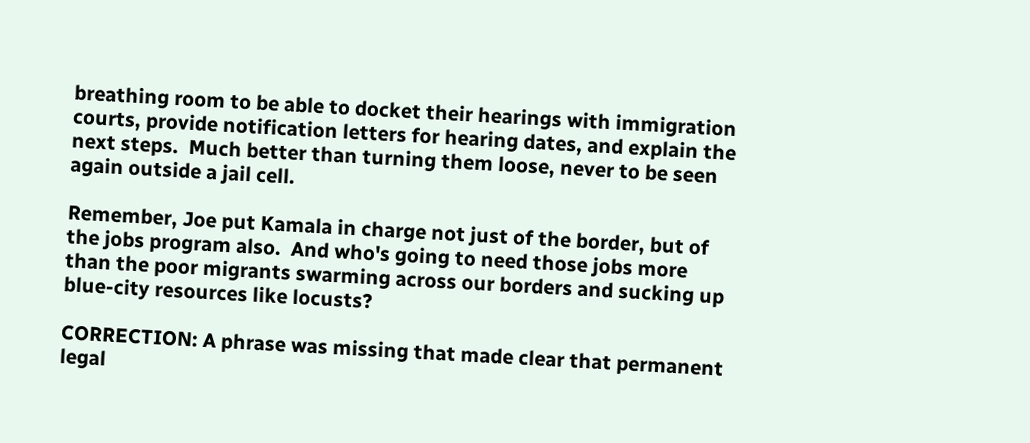breathing room to be able to docket their hearings with immigration courts, provide notification letters for hearing dates, and explain the next steps.  Much better than turning them loose, never to be seen again outside a jail cell.

Remember, Joe put Kamala in charge not just of the border, but of the jobs program also.  And who's going to need those jobs more than the poor migrants swarming across our borders and sucking up blue-city resources like locusts?

CORRECTION: A phrase was missing that made clear that permanent legal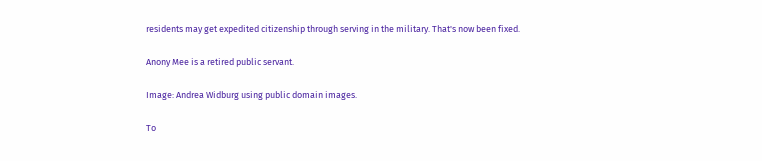residents may get expedited citizenship through serving in the military. That's now been fixed.

Anony Mee is a retired public servant.

Image: Andrea Widburg using public domain images.

To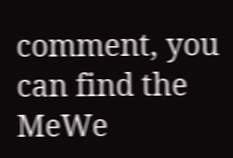comment, you can find the MeWe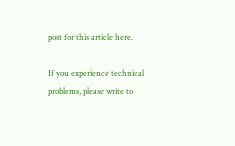post for this article here.

If you experience technical problems, please write to